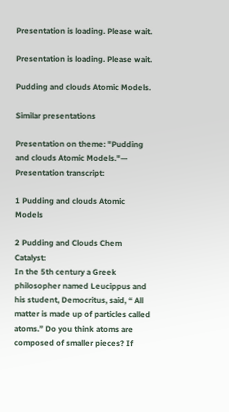Presentation is loading. Please wait.

Presentation is loading. Please wait.

Pudding and clouds Atomic Models.

Similar presentations

Presentation on theme: "Pudding and clouds Atomic Models."— Presentation transcript:

1 Pudding and clouds Atomic Models

2 Pudding and Clouds Chem Catalyst:
In the 5th century a Greek philosopher named Leucippus and his student, Democritus, said, “ All matter is made up of particles called atoms.” Do you think atoms are composed of smaller pieces? If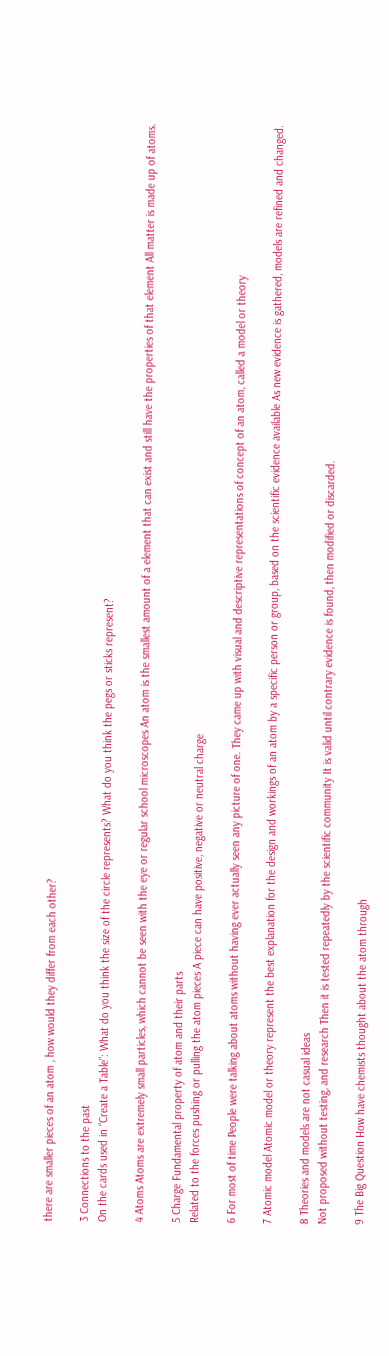there are smaller pieces of an atom , how would they differ from each other?

3 Connections to the past
On the cards used in “Create a Table”: What do you think the size of the circle represents? What do you think the pegs or sticks represent?

4 Atoms Atoms are extremely small particles, which cannot be seen with the eye or regular school microscopes An atom is the smallest amount of a element that can exist and still have the properties of that element All matter is made up of atoms.

5 Charge Fundamental property of atom and their parts
Related to the forces pushing or pulling the atom pieces A piece can have positive, negative or neutral charge

6 For most of time People were talking about atoms without having ever actually seen any picture of one. They came up with visual and descriptive representations of concept of an atom, called a model or theory

7 Atomic model Atomic model or theory represent the best explanation for the design and workings of an atom by a specific person or group, based on the scientific evidence available As new evidence is gathered, models are refined and changed.

8 Theories and models are not casual ideas
Not proposed without testing, and research Then it is tested repeatedly by the scientific community It is valid until contrary evidence is found, then modified or discarded.

9 The Big Question How have chemists thought about the atom through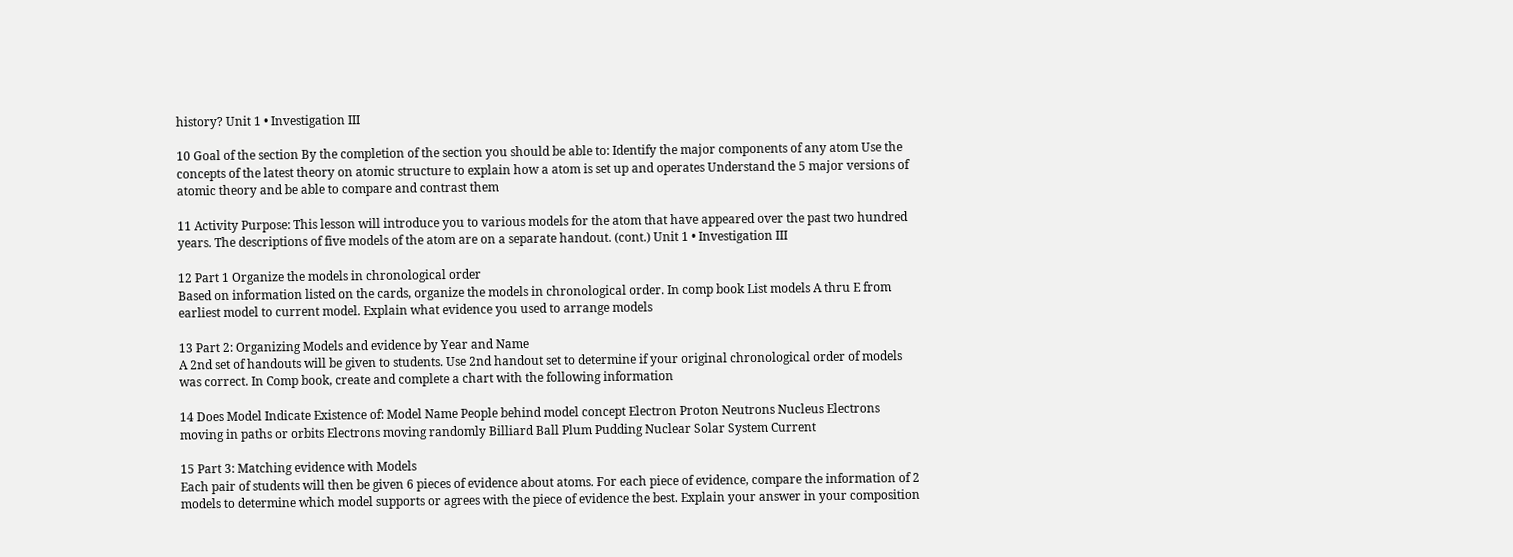history? Unit 1 • Investigation III

10 Goal of the section By the completion of the section you should be able to: Identify the major components of any atom Use the concepts of the latest theory on atomic structure to explain how a atom is set up and operates Understand the 5 major versions of atomic theory and be able to compare and contrast them

11 Activity Purpose: This lesson will introduce you to various models for the atom that have appeared over the past two hundred years. The descriptions of five models of the atom are on a separate handout. (cont.) Unit 1 • Investigation III

12 Part 1 Organize the models in chronological order
Based on information listed on the cards, organize the models in chronological order. In comp book List models A thru E from earliest model to current model. Explain what evidence you used to arrange models

13 Part 2: Organizing Models and evidence by Year and Name
A 2nd set of handouts will be given to students. Use 2nd handout set to determine if your original chronological order of models was correct. In Comp book, create and complete a chart with the following information

14 Does Model Indicate Existence of: Model Name People behind model concept Electron Proton Neutrons Nucleus Electrons moving in paths or orbits Electrons moving randomly Billiard Ball Plum Pudding Nuclear Solar System Current

15 Part 3: Matching evidence with Models
Each pair of students will then be given 6 pieces of evidence about atoms. For each piece of evidence, compare the information of 2 models to determine which model supports or agrees with the piece of evidence the best. Explain your answer in your composition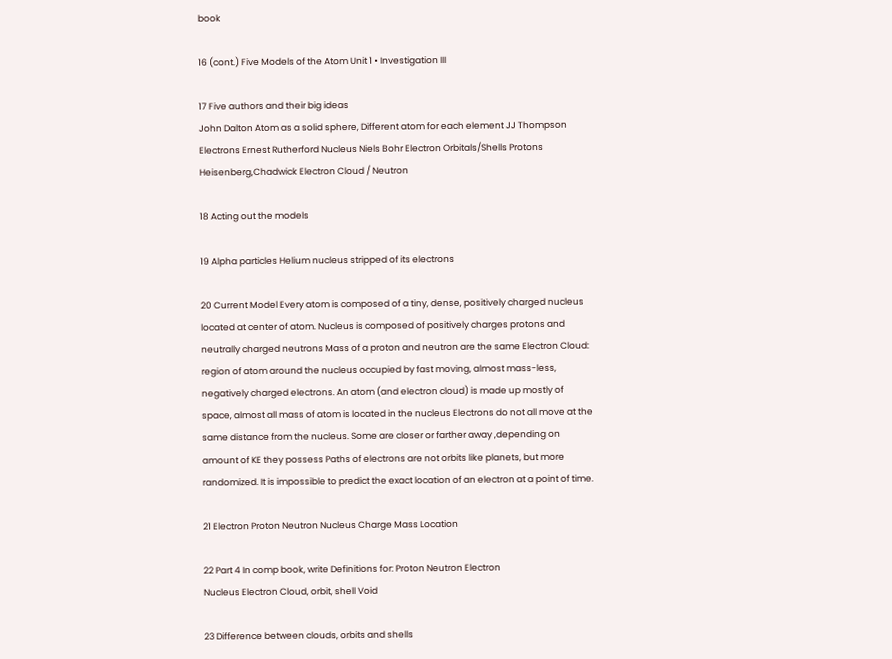book

16 (cont.) Five Models of the Atom Unit 1 • Investigation III

17 Five authors and their big ideas
John Dalton Atom as a solid sphere, Different atom for each element JJ Thompson Electrons Ernest Rutherford Nucleus Niels Bohr Electron Orbitals/Shells Protons Heisenberg,Chadwick Electron Cloud / Neutron

18 Acting out the models

19 Alpha particles Helium nucleus stripped of its electrons

20 Current Model Every atom is composed of a tiny, dense, positively charged nucleus located at center of atom. Nucleus is composed of positively charges protons and neutrally charged neutrons Mass of a proton and neutron are the same Electron Cloud: region of atom around the nucleus occupied by fast moving, almost mass-less, negatively charged electrons. An atom (and electron cloud) is made up mostly of space, almost all mass of atom is located in the nucleus Electrons do not all move at the same distance from the nucleus. Some are closer or farther away ,depending on amount of KE they possess Paths of electrons are not orbits like planets, but more randomized. It is impossible to predict the exact location of an electron at a point of time.

21 Electron Proton Neutron Nucleus Charge Mass Location

22 Part 4 In comp book, write Definitions for: Proton Neutron Electron
Nucleus Electron Cloud, orbit, shell Void

23 Difference between clouds, orbits and shells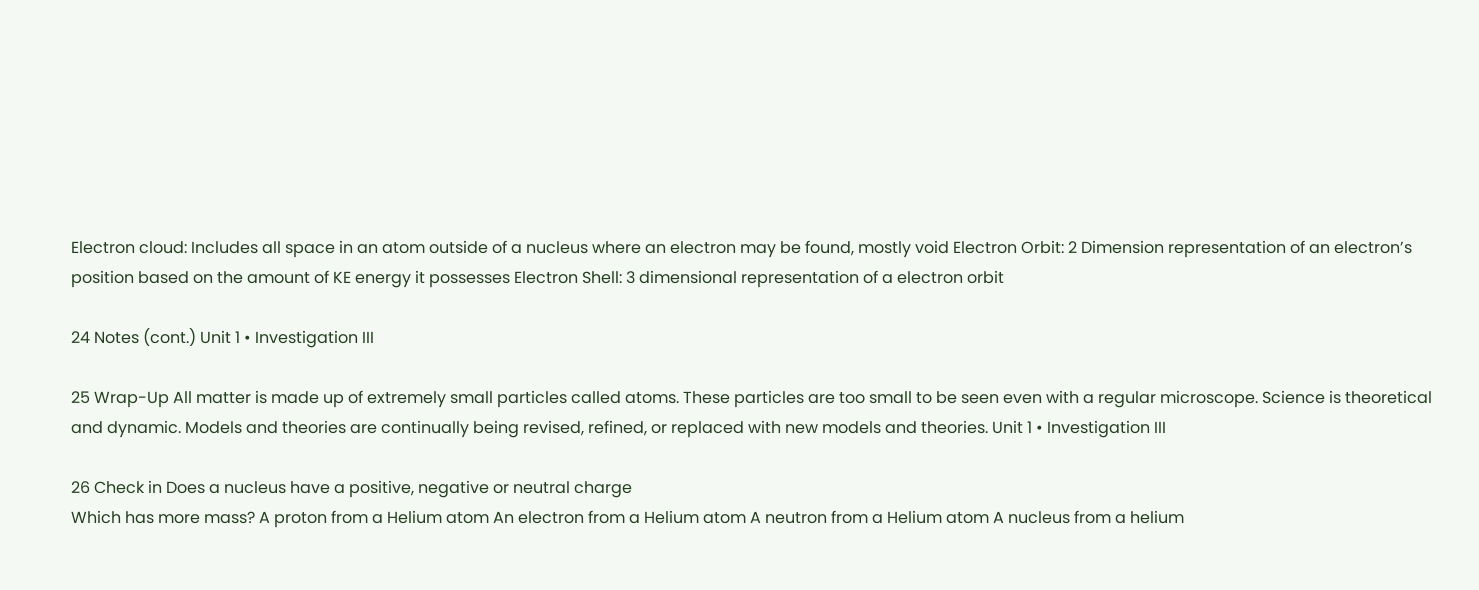Electron cloud: Includes all space in an atom outside of a nucleus where an electron may be found, mostly void Electron Orbit: 2 Dimension representation of an electron’s position based on the amount of KE energy it possesses Electron Shell: 3 dimensional representation of a electron orbit

24 Notes (cont.) Unit 1 • Investigation III

25 Wrap-Up All matter is made up of extremely small particles called atoms. These particles are too small to be seen even with a regular microscope. Science is theoretical and dynamic. Models and theories are continually being revised, refined, or replaced with new models and theories. Unit 1 • Investigation III

26 Check in Does a nucleus have a positive, negative or neutral charge
Which has more mass? A proton from a Helium atom An electron from a Helium atom A neutron from a Helium atom A nucleus from a helium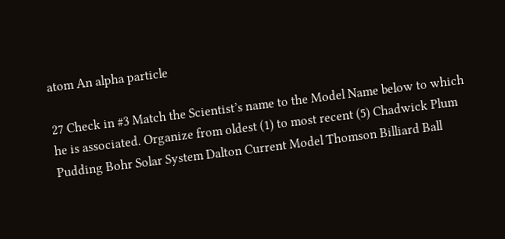atom An alpha particle

27 Check in #3 Match the Scientist’s name to the Model Name below to which he is associated. Organize from oldest (1) to most recent (5) Chadwick Plum Pudding Bohr Solar System Dalton Current Model Thomson Billiard Ball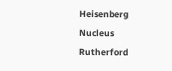Heisenberg Nucleus Rutherford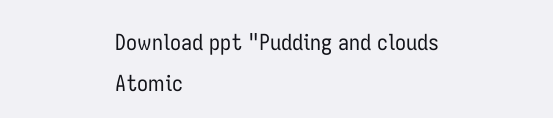Download ppt "Pudding and clouds Atomic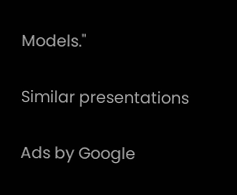Models."

Similar presentations

Ads by Google